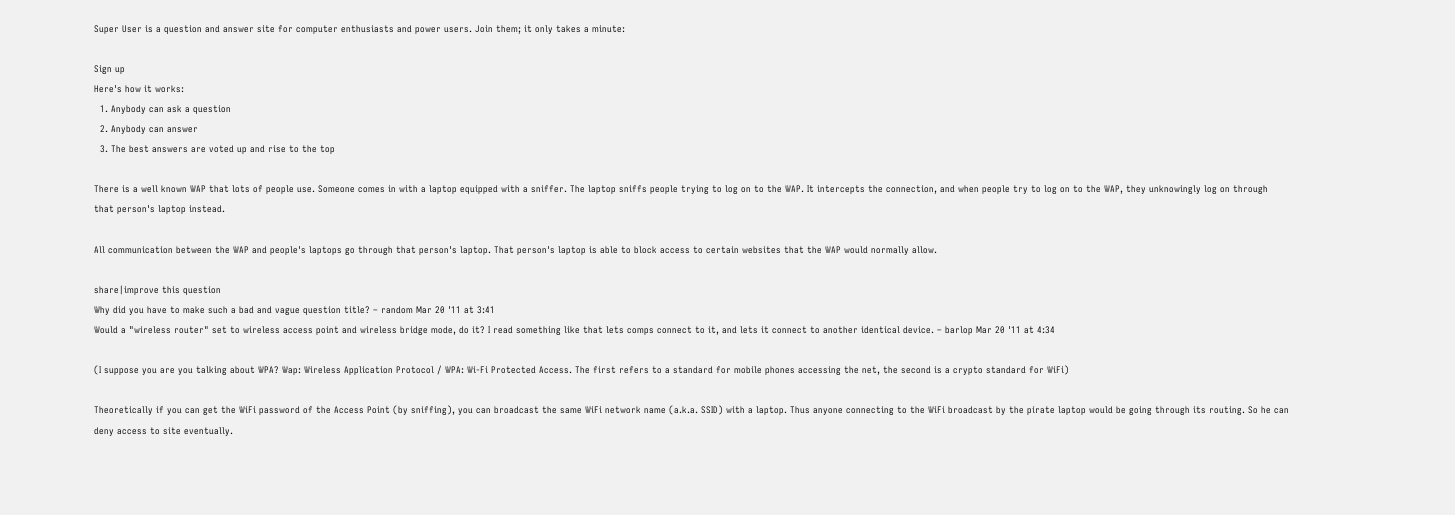Super User is a question and answer site for computer enthusiasts and power users. Join them; it only takes a minute:

Sign up
Here's how it works:
  1. Anybody can ask a question
  2. Anybody can answer
  3. The best answers are voted up and rise to the top

There is a well known WAP that lots of people use. Someone comes in with a laptop equipped with a sniffer. The laptop sniffs people trying to log on to the WAP. It intercepts the connection, and when people try to log on to the WAP, they unknowingly log on through that person's laptop instead.

All communication between the WAP and people's laptops go through that person's laptop. That person's laptop is able to block access to certain websites that the WAP would normally allow.

share|improve this question
Why did you have to make such a bad and vague question title? – random Mar 20 '11 at 3:41
Would a "wireless router" set to wireless access point and wireless bridge mode, do it? I read something like that lets comps connect to it, and lets it connect to another identical device. – barlop Mar 20 '11 at 4:34

(I suppose you are you talking about WPA? Wap: Wireless Application Protocol / WPA: Wi-Fi Protected Access. The first refers to a standard for mobile phones accessing the net, the second is a crypto standard for WiFi)

Theoretically if you can get the WiFi password of the Access Point (by sniffing), you can broadcast the same WiFi network name (a.k.a. SSID) with a laptop. Thus anyone connecting to the WiFi broadcast by the pirate laptop would be going through its routing. So he can deny access to site eventually.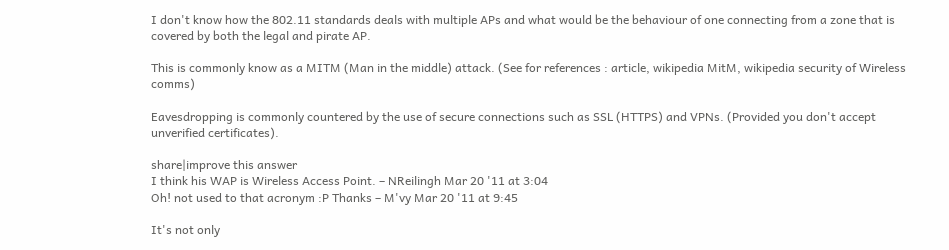I don't know how the 802.11 standards deals with multiple APs and what would be the behaviour of one connecting from a zone that is covered by both the legal and pirate AP.

This is commonly know as a MITM (Man in the middle) attack. (See for references : article, wikipedia MitM, wikipedia security of Wireless comms)

Eavesdropping is commonly countered by the use of secure connections such as SSL (HTTPS) and VPNs. (Provided you don't accept unverified certificates).

share|improve this answer
I think his WAP is Wireless Access Point. – NReilingh Mar 20 '11 at 3:04
Oh! not used to that acronym :P Thanks – M'vy Mar 20 '11 at 9:45

It's not only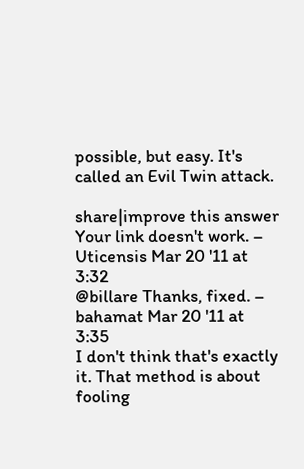possible, but easy. It's called an Evil Twin attack.

share|improve this answer
Your link doesn't work. – Uticensis Mar 20 '11 at 3:32
@billare Thanks, fixed. – bahamat Mar 20 '11 at 3:35
I don't think that's exactly it. That method is about fooling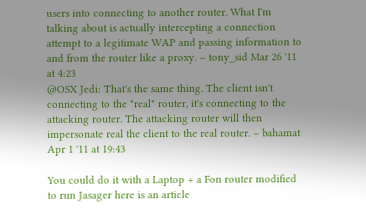users into connecting to another router. What I'm talking about is actually intercepting a connection attempt to a legitimate WAP and passing information to and from the router like a proxy. – tony_sid Mar 26 '11 at 4:23
@OSX Jedi: That's the same thing. The client isn't connecting to the "real" router, it's connecting to the attacking router. The attacking router will then impersonate real the client to the real router. – bahamat Apr 1 '11 at 19:43

You could do it with a Laptop + a Fon router modified to run Jasager here is an article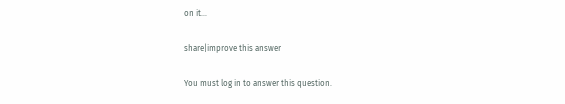on it...

share|improve this answer

You must log in to answer this question.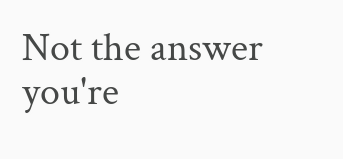Not the answer you're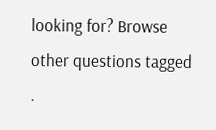looking for? Browse other questions tagged .